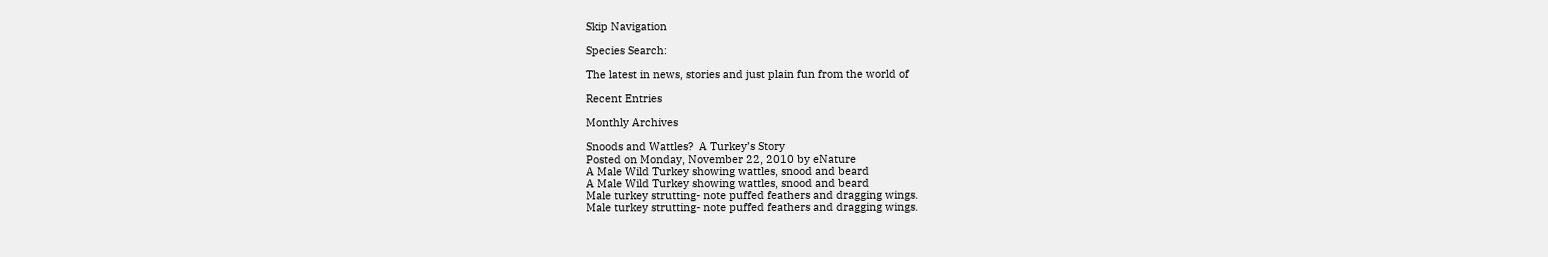Skip Navigation

Species Search:

The latest in news, stories and just plain fun from the world of

Recent Entries

Monthly Archives

Snoods and Wattles?  A Turkey’s Story
Posted on Monday, November 22, 2010 by eNature
A Male Wild Turkey showing wattles, snood and beard
A Male Wild Turkey showing wattles, snood and beard
Male turkey strutting- note puffed feathers and dragging wings.
Male turkey strutting- note puffed feathers and dragging wings.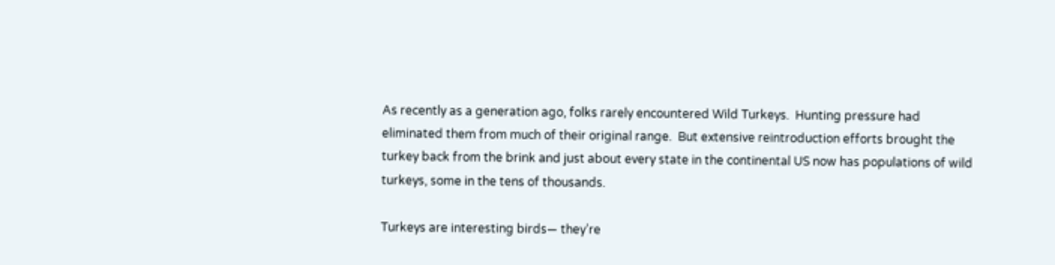As recently as a generation ago, folks rarely encountered Wild Turkeys.  Hunting pressure had eliminated them from much of their original range.  But extensive reintroduction efforts brought the turkey back from the brink and just about every state in the continental US now has populations of wild turkeys, some in the tens of thousands.

Turkeys are interesting birds— they’re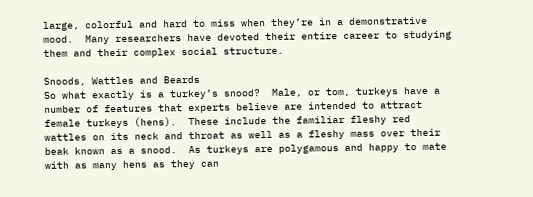large, colorful and hard to miss when they’re in a demonstrative mood.  Many researchers have devoted their entire career to studying them and their complex social structure.

Snoods, Wattles and Beards
So what exactly is a turkey’s snood?  Male, or tom, turkeys have a number of features that experts believe are intended to attract female turkeys (hens).  These include the familiar fleshy red wattles on its neck and throat as well as a fleshy mass over their beak known as a snood.  As turkeys are polygamous and happy to mate with as many hens as they can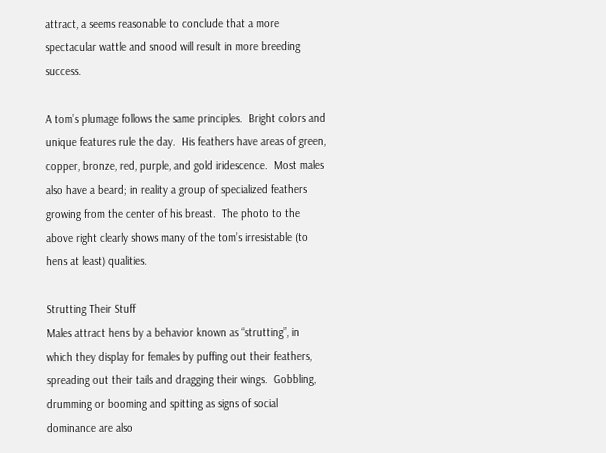attract, a seems reasonable to conclude that a more spectacular wattle and snood will result in more breeding success.

A tom’s plumage follows the same principles.  Bright colors and unique features rule the day.  His feathers have areas of green, copper, bronze, red, purple, and gold iridescence.  Most males also have a beard; in reality a group of specialized feathers growing from the center of his breast.  The photo to the above right clearly shows many of the tom’s irresistable (to hens at least) qualities.

Strutting Their Stuff
Males attract hens by a behavior known as “strutting”, in which they display for females by puffing out their feathers, spreading out their tails and dragging their wings.  Gobbling, drumming or booming and spitting as signs of social dominance are also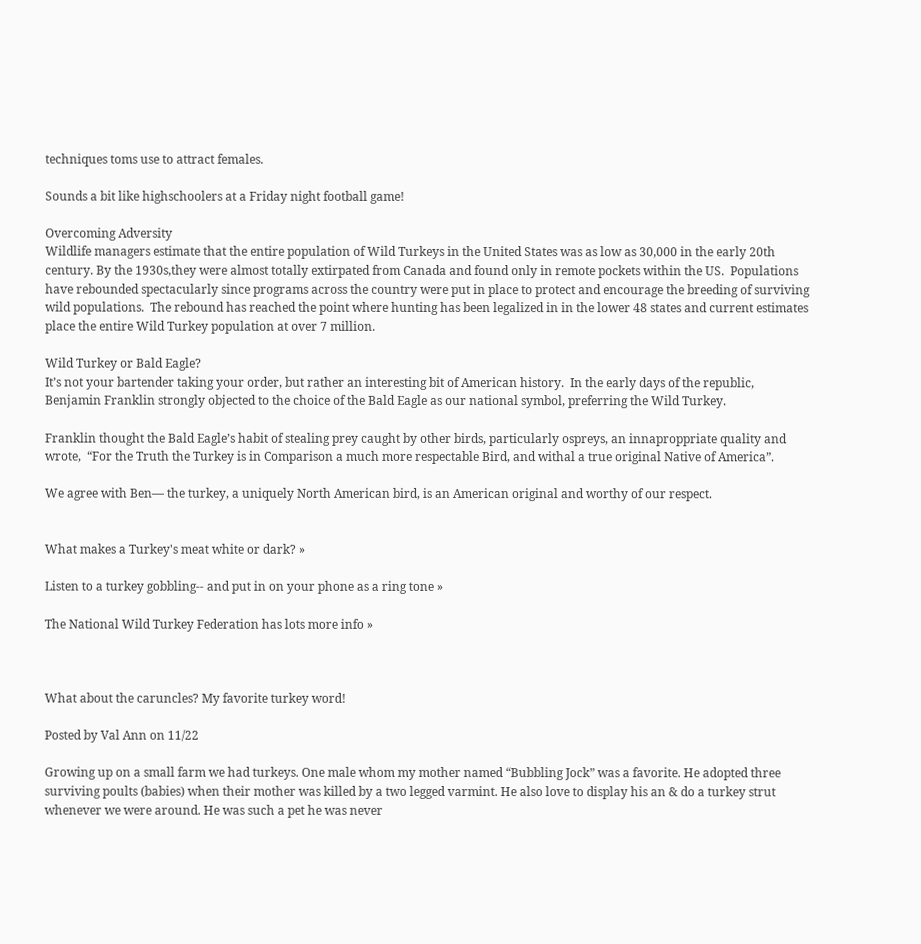techniques toms use to attract females.

Sounds a bit like highschoolers at a Friday night football game!

Overcoming Adversity
Wildlife managers estimate that the entire population of Wild Turkeys in the United States was as low as 30,000 in the early 20th century. By the 1930s,they were almost totally extirpated from Canada and found only in remote pockets within the US.  Populations have rebounded spectacularly since programs across the country were put in place to protect and encourage the breeding of surviving wild populations.  The rebound has reached the point where hunting has been legalized in in the lower 48 states and current estimates place the entire Wild Turkey population at over 7 million.

Wild Turkey or Bald Eagle?
It’s not your bartender taking your order, but rather an interesting bit of American history.  In the early days of the republic, Benjamin Franklin strongly objected to the choice of the Bald Eagle as our national symbol, preferring the Wild Turkey.

Franklin thought the Bald Eagle’s habit of stealing prey caught by other birds, particularly ospreys, an innaproppriate quality and wrote,  “For the Truth the Turkey is in Comparison a much more respectable Bird, and withal a true original Native of America”.

We agree with Ben— the turkey, a uniquely North American bird, is an American original and worthy of our respect.


What makes a Turkey's meat white or dark? »

Listen to a turkey gobbling-- and put in on your phone as a ring tone »

The National Wild Turkey Federation has lots more info »



What about the caruncles? My favorite turkey word!

Posted by Val Ann on 11/22

Growing up on a small farm we had turkeys. One male whom my mother named “Bubbling Jock” was a favorite. He adopted three surviving poults (babies) when their mother was killed by a two legged varmint. He also love to display his an & do a turkey strut whenever we were around. He was such a pet he was never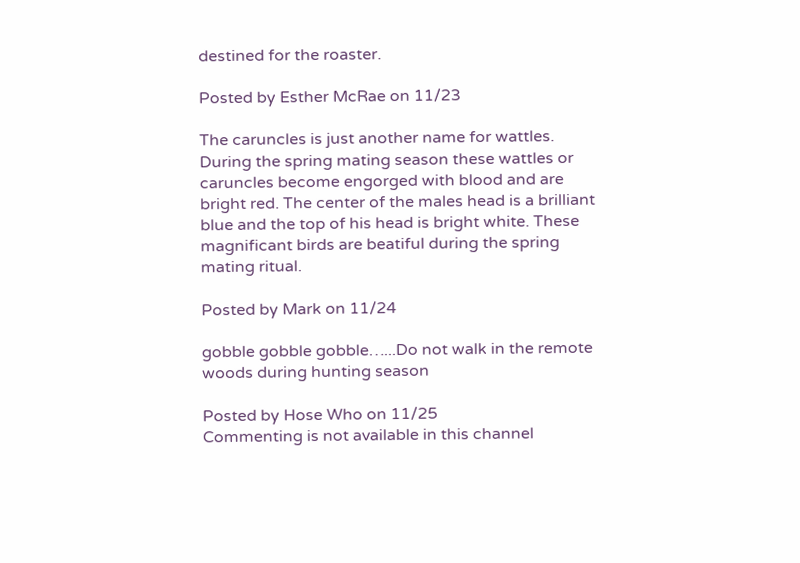destined for the roaster.

Posted by Esther McRae on 11/23

The caruncles is just another name for wattles. During the spring mating season these wattles or caruncles become engorged with blood and are bright red. The center of the males head is a brilliant blue and the top of his head is bright white. These magnificant birds are beatiful during the spring mating ritual.

Posted by Mark on 11/24

gobble gobble gobble…...Do not walk in the remote woods during hunting season

Posted by Hose Who on 11/25
Commenting is not available in this channel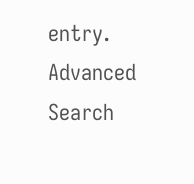entry.
Advanced Search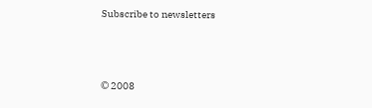Subscribe to newsletters



© 2008